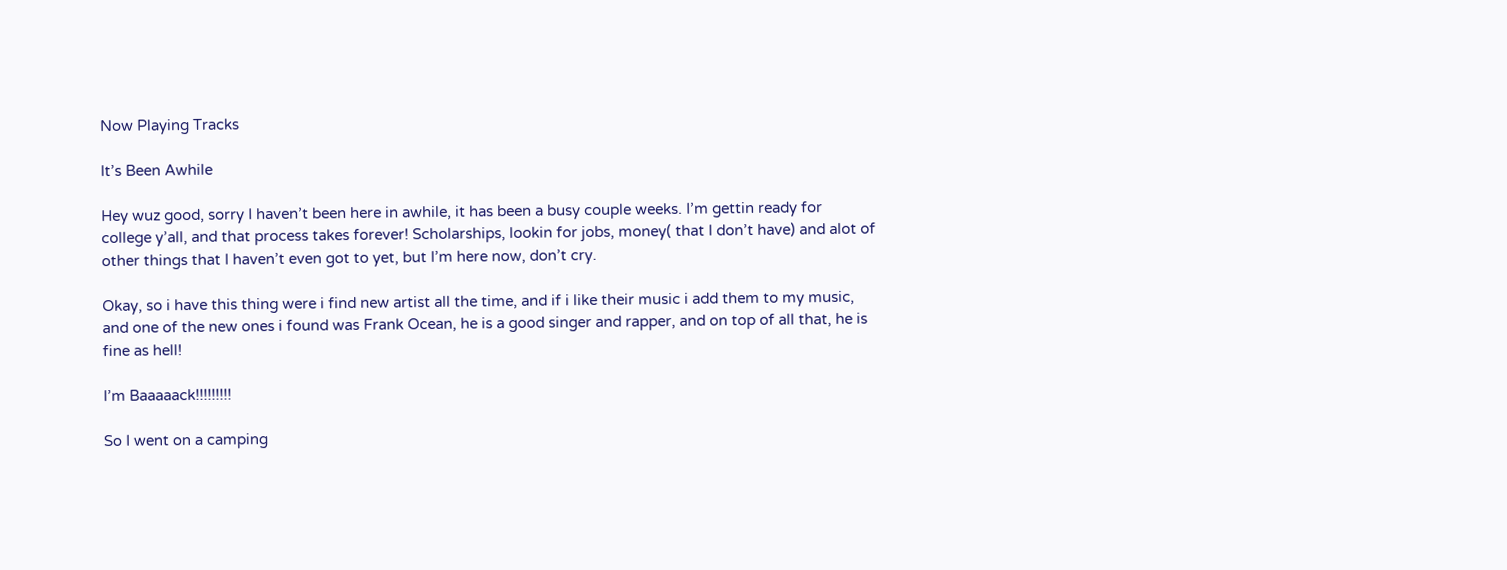Now Playing Tracks

It’s Been Awhile

Hey wuz good, sorry I haven’t been here in awhile, it has been a busy couple weeks. I’m gettin ready for college y’all, and that process takes forever! Scholarships, lookin for jobs, money( that I don’t have) and alot of other things that I haven’t even got to yet, but I’m here now, don’t cry.

Okay, so i have this thing were i find new artist all the time, and if i like their music i add them to my music, and one of the new ones i found was Frank Ocean, he is a good singer and rapper, and on top of all that, he is fine as hell!

I’m Baaaaack!!!!!!!!!

So I went on a camping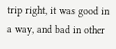trip right, it was good in a way, and bad in other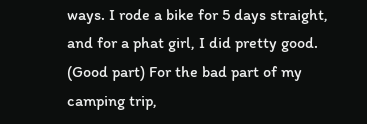ways. I rode a bike for 5 days straight, and for a phat girl, I did pretty good. (Good part) For the bad part of my camping trip,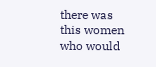there was this women who would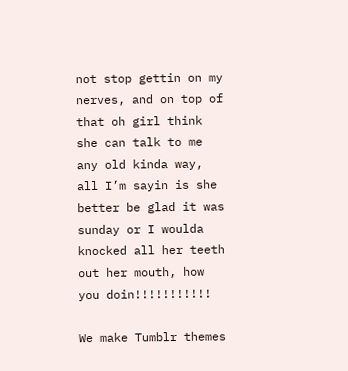not stop gettin on my nerves, and on top of that oh girl think she can talk to me any old kinda way, all I’m sayin is she better be glad it was sunday or I woulda knocked all her teeth out her mouth, how you doin!!!!!!!!!!!

We make Tumblr themes